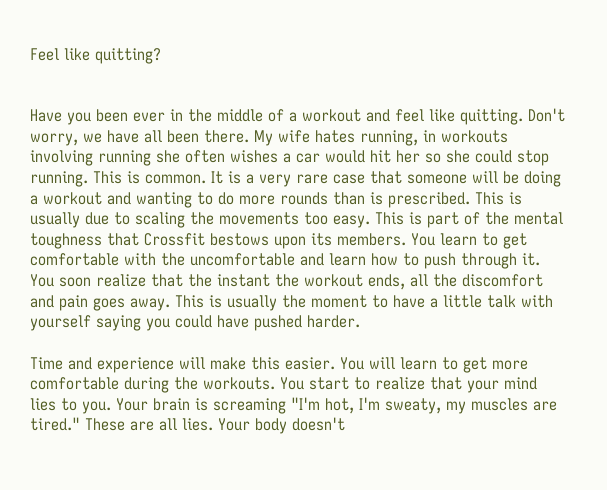Feel like quitting?


Have you been ever in the middle of a workout and feel like quitting. Don't worry, we have all been there. My wife hates running, in workouts involving running she often wishes a car would hit her so she could stop running. This is common. It is a very rare case that someone will be doing a workout and wanting to do more rounds than is prescribed. This is usually due to scaling the movements too easy. This is part of the mental toughness that Crossfit bestows upon its members. You learn to get comfortable with the uncomfortable and learn how to push through it. You soon realize that the instant the workout ends, all the discomfort and pain goes away. This is usually the moment to have a little talk with yourself saying you could have pushed harder.

Time and experience will make this easier. You will learn to get more comfortable during the workouts. You start to realize that your mind lies to you. Your brain is screaming "I'm hot, I'm sweaty, my muscles are tired." These are all lies. Your body doesn't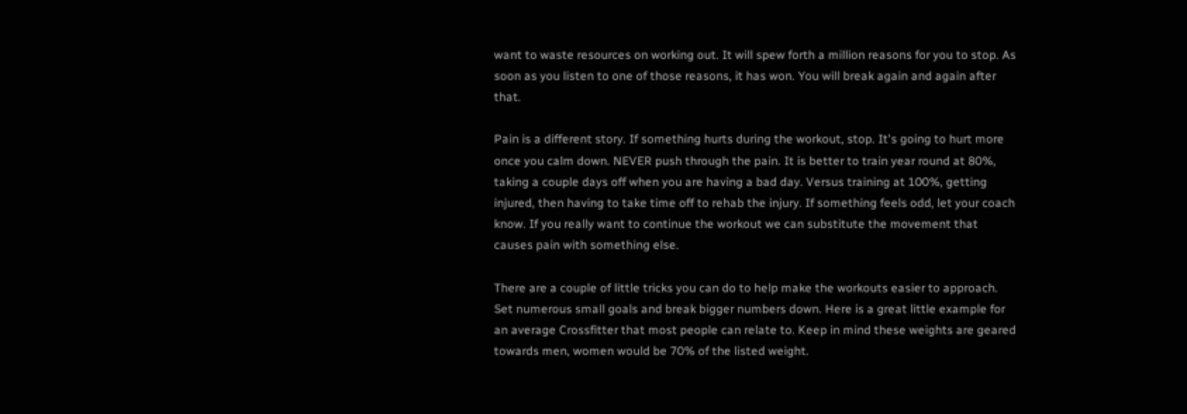want to waste resources on working out. It will spew forth a million reasons for you to stop. As soon as you listen to one of those reasons, it has won. You will break again and again after that.

Pain is a different story. If something hurts during the workout, stop. It's going to hurt more once you calm down. NEVER push through the pain. It is better to train year round at 80%, taking a couple days off when you are having a bad day. Versus training at 100%, getting injured, then having to take time off to rehab the injury. If something feels odd, let your coach know. If you really want to continue the workout we can substitute the movement that causes pain with something else.

There are a couple of little tricks you can do to help make the workouts easier to approach. Set numerous small goals and break bigger numbers down. Here is a great little example for an average Crossfitter that most people can relate to. Keep in mind these weights are geared towards men, women would be 70% of the listed weight.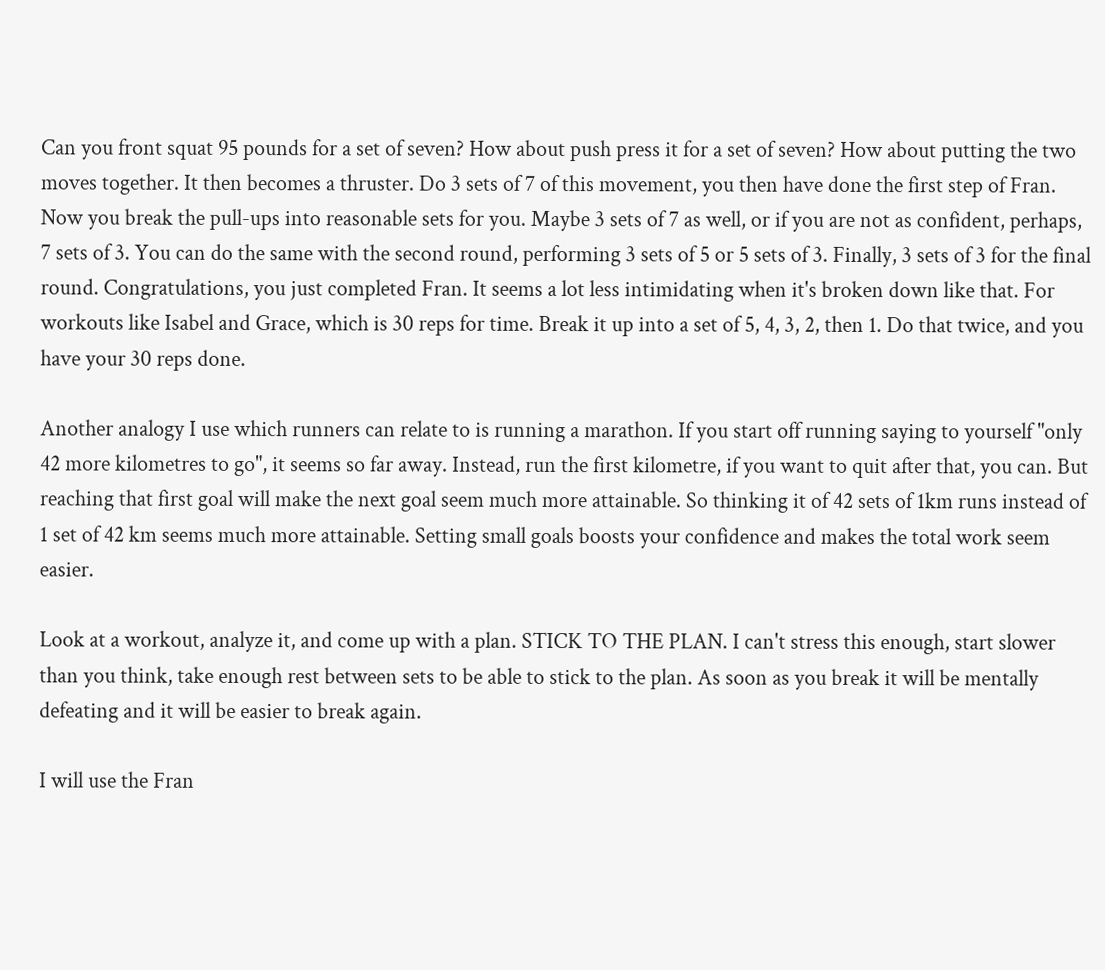Can you front squat 95 pounds for a set of seven? How about push press it for a set of seven? How about putting the two moves together. It then becomes a thruster. Do 3 sets of 7 of this movement, you then have done the first step of Fran. Now you break the pull-ups into reasonable sets for you. Maybe 3 sets of 7 as well, or if you are not as confident, perhaps, 7 sets of 3. You can do the same with the second round, performing 3 sets of 5 or 5 sets of 3. Finally, 3 sets of 3 for the final round. Congratulations, you just completed Fran. It seems a lot less intimidating when it's broken down like that. For workouts like Isabel and Grace, which is 30 reps for time. Break it up into a set of 5, 4, 3, 2, then 1. Do that twice, and you have your 30 reps done.

Another analogy I use which runners can relate to is running a marathon. If you start off running saying to yourself "only 42 more kilometres to go", it seems so far away. Instead, run the first kilometre, if you want to quit after that, you can. But reaching that first goal will make the next goal seem much more attainable. So thinking it of 42 sets of 1km runs instead of 1 set of 42 km seems much more attainable. Setting small goals boosts your confidence and makes the total work seem easier.

Look at a workout, analyze it, and come up with a plan. STICK TO THE PLAN. I can't stress this enough, start slower than you think, take enough rest between sets to be able to stick to the plan. As soon as you break it will be mentally defeating and it will be easier to break again.

I will use the Fran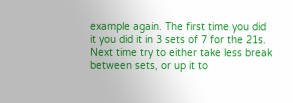example again. The first time you did it you did it in 3 sets of 7 for the 21s. Next time try to either take less break between sets, or up it to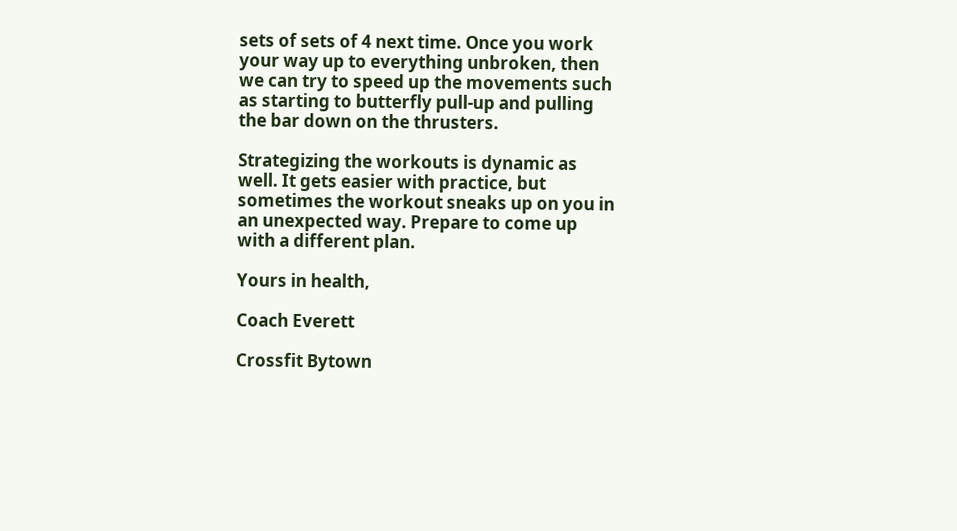sets of sets of 4 next time. Once you work your way up to everything unbroken, then we can try to speed up the movements such as starting to butterfly pull-up and pulling the bar down on the thrusters.

Strategizing the workouts is dynamic as well. It gets easier with practice, but sometimes the workout sneaks up on you in an unexpected way. Prepare to come up with a different plan.

Yours in health,

Coach Everett

Crossfit Bytown